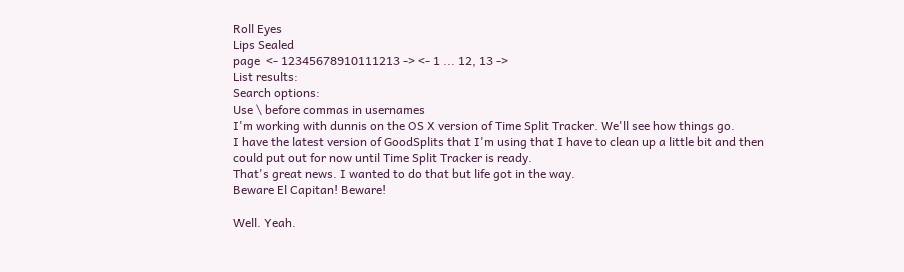Roll Eyes
Lips Sealed
page  <- 12345678910111213 -> <- 1 ... 12, 13 ->
List results:
Search options:
Use \ before commas in usernames
I'm working with dunnis on the OS X version of Time Split Tracker. We'll see how things go.
I have the latest version of GoodSplits that I'm using that I have to clean up a little bit and then could put out for now until Time Split Tracker is ready.
That's great news. I wanted to do that but life got in the way.
Beware El Capitan! Beware!

Well. Yeah.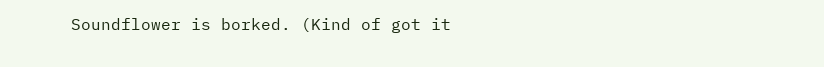Soundflower is borked. (Kind of got it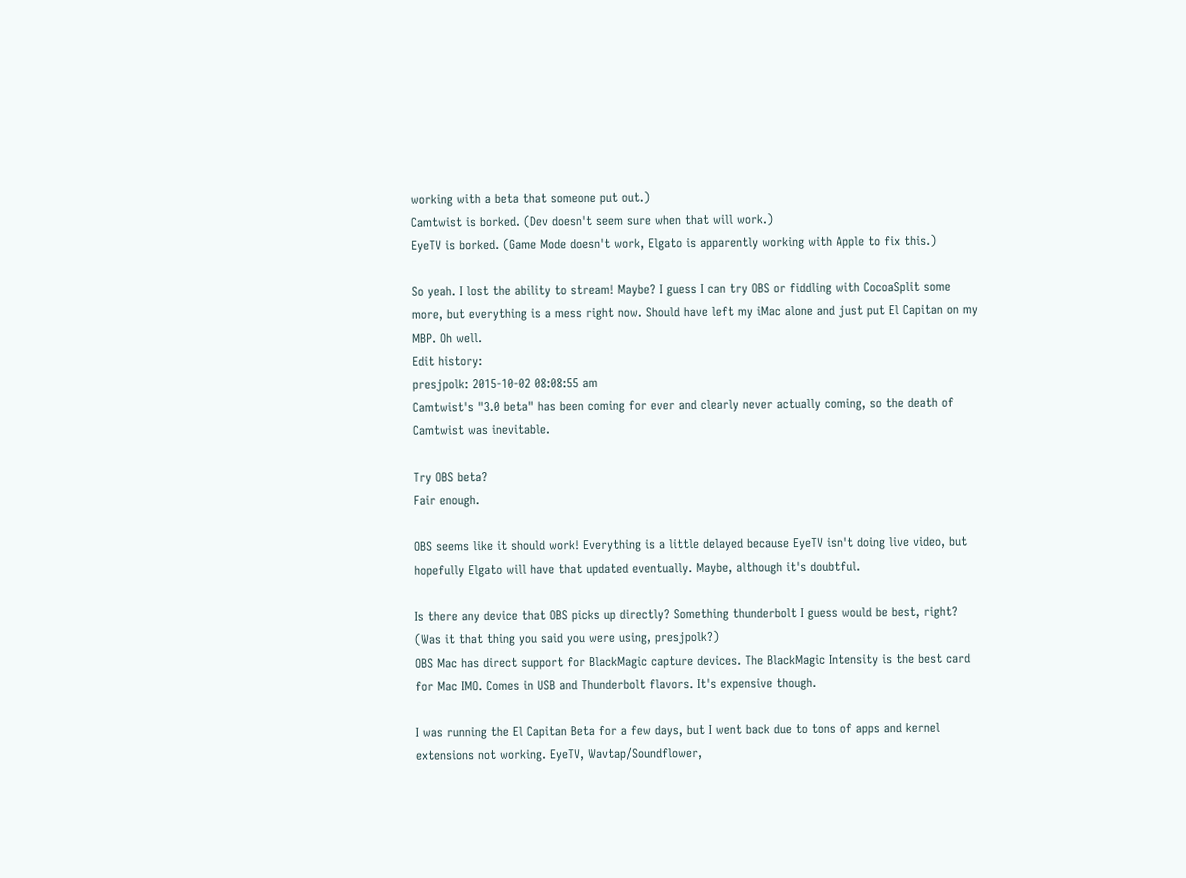working with a beta that someone put out.)
Camtwist is borked. (Dev doesn't seem sure when that will work.)
EyeTV is borked. (Game Mode doesn't work, Elgato is apparently working with Apple to fix this.)

So yeah. I lost the ability to stream! Maybe? I guess I can try OBS or fiddling with CocoaSplit some more, but everything is a mess right now. Should have left my iMac alone and just put El Capitan on my MBP. Oh well.
Edit history:
presjpolk: 2015-10-02 08:08:55 am
Camtwist's "3.0 beta" has been coming for ever and clearly never actually coming, so the death of Camtwist was inevitable.

Try OBS beta?
Fair enough.

OBS seems like it should work! Everything is a little delayed because EyeTV isn't doing live video, but hopefully Elgato will have that updated eventually. Maybe, although it's doubtful.

Is there any device that OBS picks up directly? Something thunderbolt I guess would be best, right? (Was it that thing you said you were using, presjpolk?)
OBS Mac has direct support for BlackMagic capture devices. The BlackMagic Intensity is the best card for Mac IMO. Comes in USB and Thunderbolt flavors. It's expensive though.

I was running the El Capitan Beta for a few days, but I went back due to tons of apps and kernel extensions not working. EyeTV, Wavtap/Soundflower,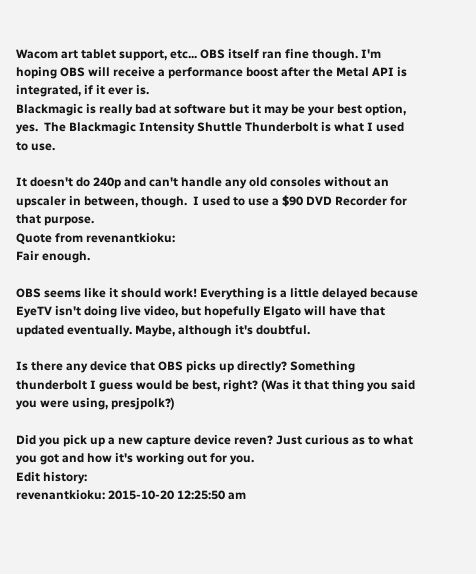Wacom art tablet support, etc... OBS itself ran fine though. I'm hoping OBS will receive a performance boost after the Metal API is integrated, if it ever is.
Blackmagic is really bad at software but it may be your best option, yes.  The Blackmagic Intensity Shuttle Thunderbolt is what I used to use.

It doesn't do 240p and can't handle any old consoles without an upscaler in between, though.  I used to use a $90 DVD Recorder for that purpose.
Quote from revenantkioku:
Fair enough.

OBS seems like it should work! Everything is a little delayed because EyeTV isn't doing live video, but hopefully Elgato will have that updated eventually. Maybe, although it's doubtful.

Is there any device that OBS picks up directly? Something thunderbolt I guess would be best, right? (Was it that thing you said you were using, presjpolk?)

Did you pick up a new capture device reven? Just curious as to what you got and how it's working out for you.
Edit history:
revenantkioku: 2015-10-20 12:25:50 am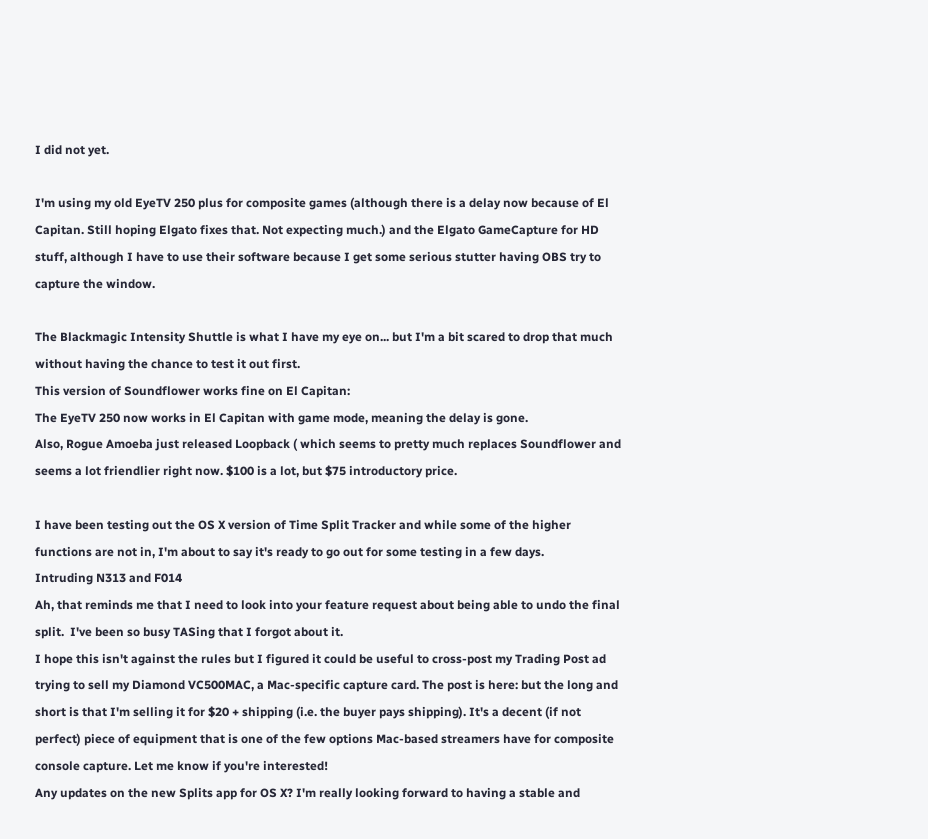I did not yet.

I'm using my old EyeTV 250 plus for composite games (although there is a delay now because of El Capitan. Still hoping Elgato fixes that. Not expecting much.) and the Elgato GameCapture for HD stuff, although I have to use their software because I get some serious stutter having OBS try to capture the window.

The Blackmagic Intensity Shuttle is what I have my eye on... but I'm a bit scared to drop that much without having the chance to test it out first.
This version of Soundflower works fine on El Capitan:
The EyeTV 250 now works in El Capitan with game mode, meaning the delay is gone.
Also, Rogue Amoeba just released Loopback ( which seems to pretty much replaces Soundflower and seems a lot friendlier right now. $100 is a lot, but $75 introductory price.

I have been testing out the OS X version of Time Split Tracker and while some of the higher functions are not in, I'm about to say it's ready to go out for some testing in a few days.
Intruding N313 and F014
Ah, that reminds me that I need to look into your feature request about being able to undo the final split.  I've been so busy TASing that I forgot about it.
I hope this isn't against the rules but I figured it could be useful to cross-post my Trading Post ad trying to sell my Diamond VC500MAC, a Mac-specific capture card. The post is here: but the long and short is that I'm selling it for $20 + shipping (i.e. the buyer pays shipping). It's a decent (if not perfect) piece of equipment that is one of the few options Mac-based streamers have for composite console capture. Let me know if you're interested!
Any updates on the new Splits app for OS X? I'm really looking forward to having a stable and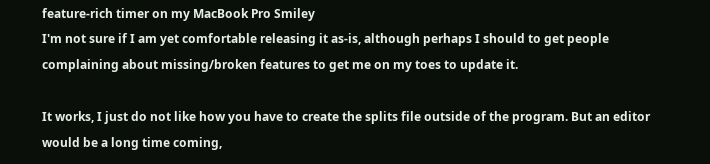feature-rich timer on my MacBook Pro Smiley
I'm not sure if I am yet comfortable releasing it as-is, although perhaps I should to get people complaining about missing/broken features to get me on my toes to update it.

It works, I just do not like how you have to create the splits file outside of the program. But an editor would be a long time coming,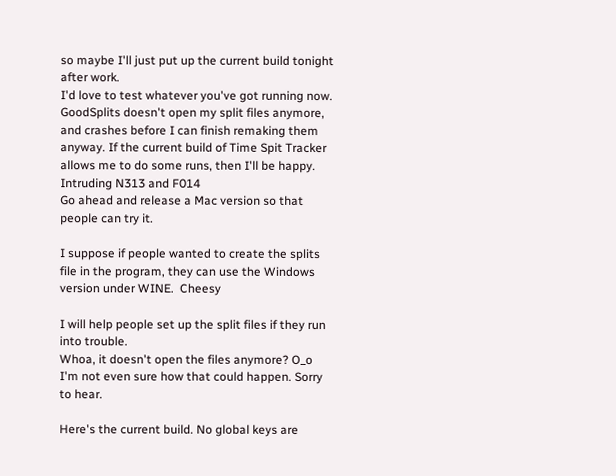so maybe I'll just put up the current build tonight after work.
I'd love to test whatever you've got running now. GoodSplits doesn't open my split files anymore, and crashes before I can finish remaking them anyway. If the current build of Time Spit Tracker allows me to do some runs, then I'll be happy.
Intruding N313 and F014
Go ahead and release a Mac version so that people can try it.

I suppose if people wanted to create the splits file in the program, they can use the Windows version under WINE.  Cheesy

I will help people set up the split files if they run into trouble.
Whoa, it doesn't open the files anymore? O_o I'm not even sure how that could happen. Sorry to hear.

Here's the current build. No global keys are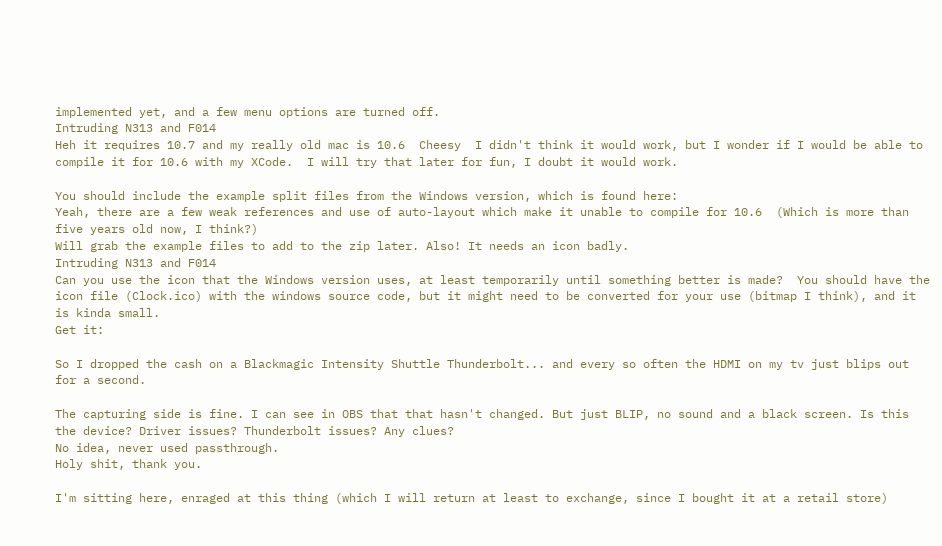implemented yet, and a few menu options are turned off.
Intruding N313 and F014
Heh it requires 10.7 and my really old mac is 10.6  Cheesy  I didn't think it would work, but I wonder if I would be able to compile it for 10.6 with my XCode.  I will try that later for fun, I doubt it would work.

You should include the example split files from the Windows version, which is found here:
Yeah, there are a few weak references and use of auto-layout which make it unable to compile for 10.6  (Which is more than five years old now, I think?)
Will grab the example files to add to the zip later. Also! It needs an icon badly.
Intruding N313 and F014
Can you use the icon that the Windows version uses, at least temporarily until something better is made?  You should have the icon file (Clock.ico) with the windows source code, but it might need to be converted for your use (bitmap I think), and it is kinda small.
Get it:

So I dropped the cash on a Blackmagic Intensity Shuttle Thunderbolt... and every so often the HDMI on my tv just blips out for a second.

The capturing side is fine. I can see in OBS that that hasn't changed. But just BLIP, no sound and a black screen. Is this the device? Driver issues? Thunderbolt issues? Any clues?
No idea, never used passthrough.
Holy shit, thank you.

I'm sitting here, enraged at this thing (which I will return at least to exchange, since I bought it at a retail store)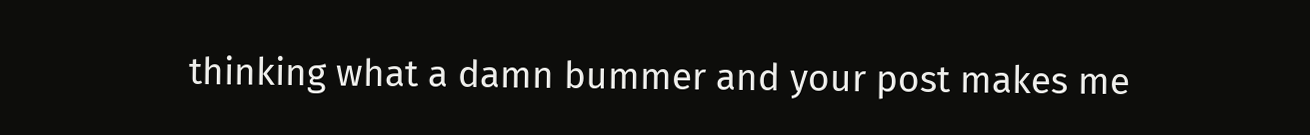thinking what a damn bummer and your post makes me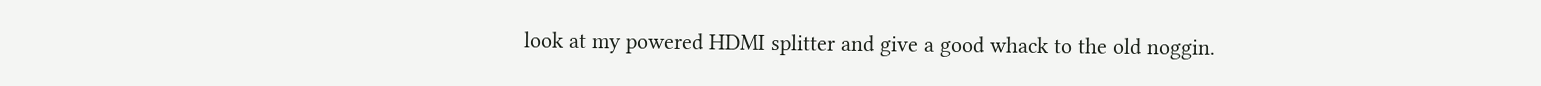look at my powered HDMI splitter and give a good whack to the old noggin.